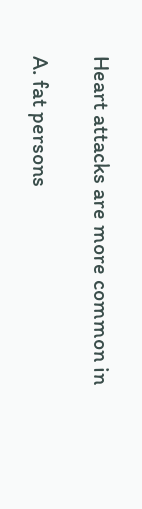Heart attacks are more common in

A. fat persons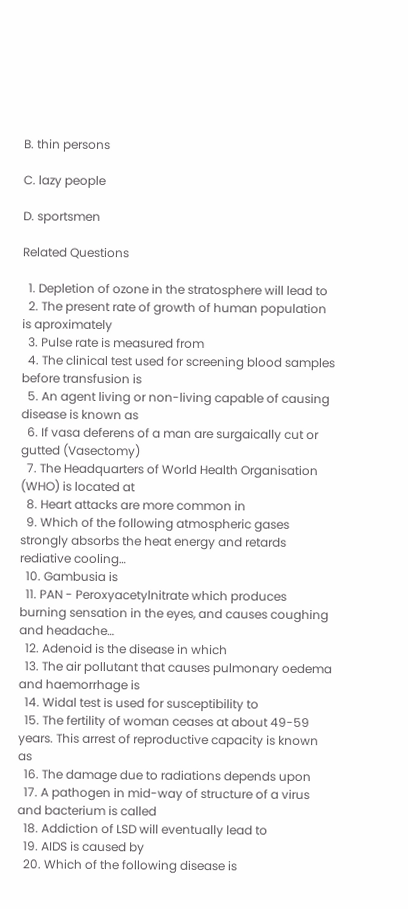B. thin persons

C. lazy people

D. sportsmen

Related Questions

  1. Depletion of ozone in the stratosphere will lead to
  2. The present rate of growth of human population is aproximately
  3. Pulse rate is measured from
  4. The clinical test used for screening blood samples before transfusion is
  5. An agent living or non-living capable of causing disease is known as
  6. If vasa deferens of a man are surgaically cut or gutted (Vasectomy)
  7. The Headquarters of World Health Organisation (WHO) is located at
  8. Heart attacks are more common in
  9. Which of the following atmospheric gases strongly absorbs the heat energy and retards rediative cooling…
  10. Gambusia is
  11. PAN - Peroxyacetylnitrate which produces burning sensation in the eyes, and causes coughing and headache…
  12. Adenoid is the disease in which
  13. The air pollutant that causes pulmonary oedema and haemorrhage is
  14. Widal test is used for susceptibility to
  15. The fertility of woman ceases at about 49-59 years. This arrest of reproductive capacity is known as
  16. The damage due to radiations depends upon
  17. A pathogen in mid-way of structure of a virus and bacterium is called
  18. Addiction of LSD will eventually lead to
  19. AIDS is caused by
  20. Which of the following disease is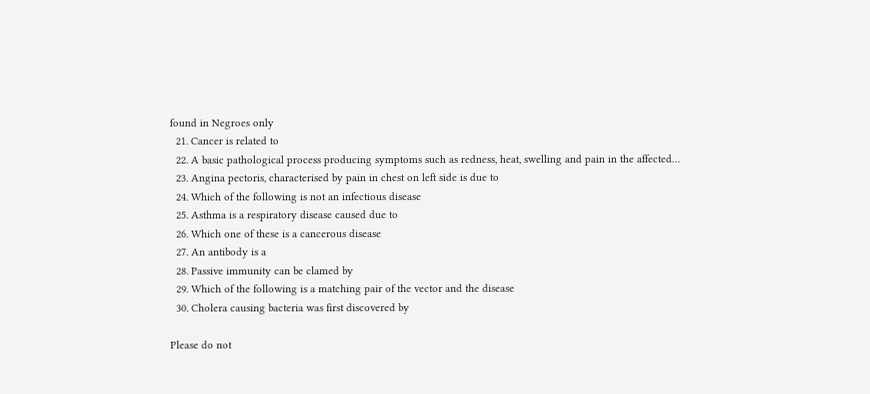found in Negroes only
  21. Cancer is related to
  22. A basic pathological process producing symptoms such as redness, heat, swelling and pain in the affected…
  23. Angina pectoris, characterised by pain in chest on left side is due to
  24. Which of the following is not an infectious disease
  25. Asthma is a respiratory disease caused due to
  26. Which one of these is a cancerous disease
  27. An antibody is a
  28. Passive immunity can be clamed by
  29. Which of the following is a matching pair of the vector and the disease
  30. Cholera causing bacteria was first discovered by

Please do not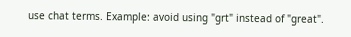use chat terms. Example: avoid using "grt" instead of "great".